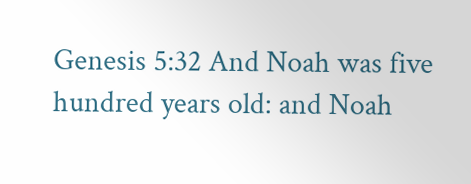Genesis 5:32 And Noah was five hundred years old: and Noah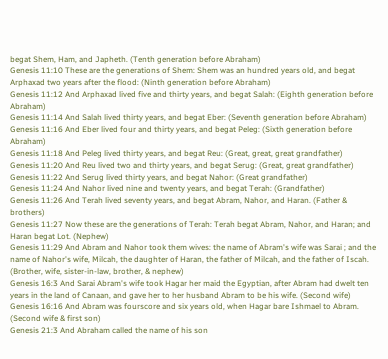begat Shem, Ham, and Japheth. (Tenth generation before Abraham)
Genesis 11:10 These are the generations of Shem: Shem was an hundred years old, and begat Arphaxad two years after the flood: (Ninth generation before Abraham)
Genesis 11:12 And Arphaxad lived five and thirty years, and begat Salah: (Eighth generation before Abraham)
Genesis 11:14 And Salah lived thirty years, and begat Eber: (Seventh generation before Abraham)
Genesis 11:16 And Eber lived four and thirty years, and begat Peleg: (Sixth generation before Abraham)
Genesis 11:18 And Peleg lived thirty years, and begat Reu: (Great, great, great grandfather)
Genesis 11:20 And Reu lived two and thirty years, and begat Serug: (Great, great grandfather)
Genesis 11:22 And Serug lived thirty years, and begat Nahor: (Great grandfather)
Genesis 11:24 And Nahor lived nine and twenty years, and begat Terah: (Grandfather)
Genesis 11:26 And Terah lived seventy years, and begat Abram, Nahor, and Haran. (Father & brothers)
Genesis 11:27 Now these are the generations of Terah: Terah begat Abram, Nahor, and Haran; and Haran begat Lot. (Nephew)
Genesis 11:29 And Abram and Nahor took them wives: the name of Abram's wife was Sarai ; and the name of Nahor's wife, Milcah, the daughter of Haran, the father of Milcah, and the father of Iscah. (Brother, wife, sister-in-law, brother, & nephew)
Genesis 16:3 And Sarai Abram's wife took Hagar her maid the Egyptian, after Abram had dwelt ten years in the land of Canaan, and gave her to her husband Abram to be his wife. (Second wife)
Genesis 16:16 And Abram was fourscore and six years old, when Hagar bare Ishmael to Abram. (Second wife & first son)
Genesis 21:3 And Abraham called the name of his son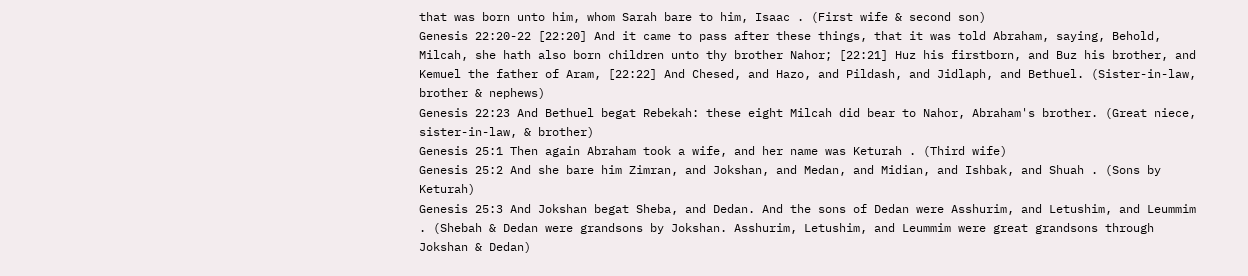that was born unto him, whom Sarah bare to him, Isaac . (First wife & second son)
Genesis 22:20-22 [22:20] And it came to pass after these things, that it was told Abraham, saying, Behold, Milcah, she hath also born children unto thy brother Nahor; [22:21] Huz his firstborn, and Buz his brother, and Kemuel the father of Aram, [22:22] And Chesed, and Hazo, and Pildash, and Jidlaph, and Bethuel. (Sister-in-law, brother & nephews)
Genesis 22:23 And Bethuel begat Rebekah: these eight Milcah did bear to Nahor, Abraham's brother. (Great niece, sister-in-law, & brother)
Genesis 25:1 Then again Abraham took a wife, and her name was Keturah . (Third wife)
Genesis 25:2 And she bare him Zimran, and Jokshan, and Medan, and Midian, and Ishbak, and Shuah . (Sons by Keturah)
Genesis 25:3 And Jokshan begat Sheba, and Dedan. And the sons of Dedan were Asshurim, and Letushim, and Leummim . (Shebah & Dedan were grandsons by Jokshan. Asshurim, Letushim, and Leummim were great grandsons through Jokshan & Dedan)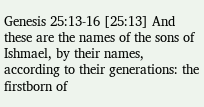Genesis 25:13-16 [25:13] And these are the names of the sons of Ishmael, by their names, according to their generations: the firstborn of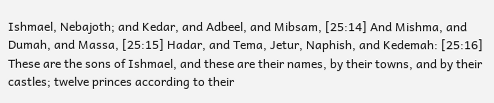Ishmael, Nebajoth; and Kedar, and Adbeel, and Mibsam, [25:14] And Mishma, and Dumah, and Massa, [25:15] Hadar, and Tema, Jetur, Naphish, and Kedemah: [25:16] These are the sons of Ishmael, and these are their names, by their towns, and by their castles; twelve princes according to their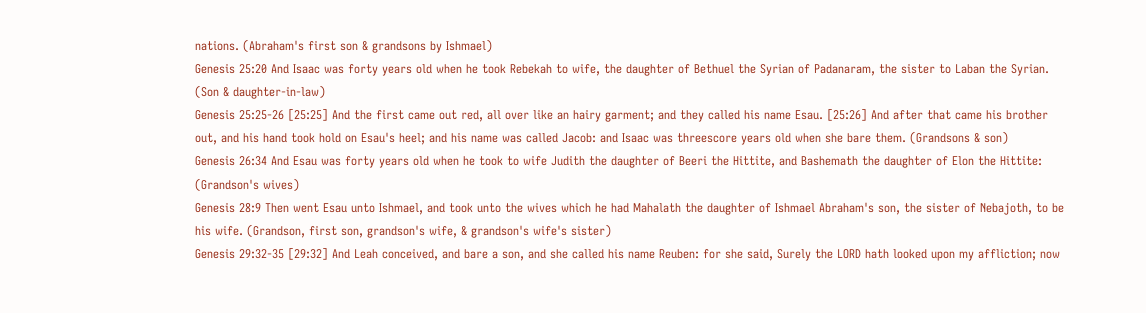nations. (Abraham's first son & grandsons by Ishmael)
Genesis 25:20 And Isaac was forty years old when he took Rebekah to wife, the daughter of Bethuel the Syrian of Padanaram, the sister to Laban the Syrian. (Son & daughter-in-law)
Genesis 25:25-26 [25:25] And the first came out red, all over like an hairy garment; and they called his name Esau. [25:26] And after that came his brother out, and his hand took hold on Esau's heel; and his name was called Jacob: and Isaac was threescore years old when she bare them. (Grandsons & son)
Genesis 26:34 And Esau was forty years old when he took to wife Judith the daughter of Beeri the Hittite, and Bashemath the daughter of Elon the Hittite: (Grandson's wives)
Genesis 28:9 Then went Esau unto Ishmael, and took unto the wives which he had Mahalath the daughter of Ishmael Abraham's son, the sister of Nebajoth, to be his wife. (Grandson, first son, grandson's wife, & grandson's wife's sister)
Genesis 29:32-35 [29:32] And Leah conceived, and bare a son, and she called his name Reuben: for she said, Surely the LORD hath looked upon my affliction; now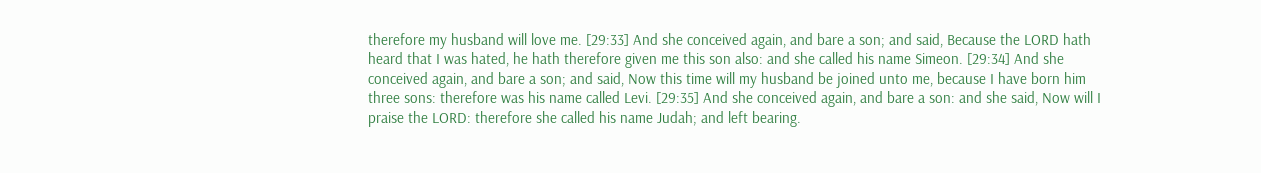therefore my husband will love me. [29:33] And she conceived again, and bare a son; and said, Because the LORD hath heard that I was hated, he hath therefore given me this son also: and she called his name Simeon. [29:34] And she conceived again, and bare a son; and said, Now this time will my husband be joined unto me, because I have born him three sons: therefore was his name called Levi. [29:35] And she conceived again, and bare a son: and she said, Now will I praise the LORD: therefore she called his name Judah; and left bearing.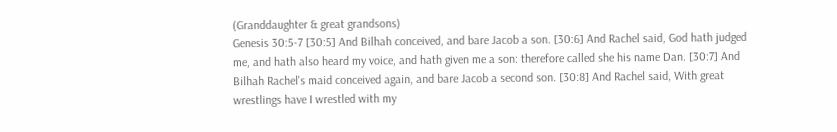(Granddaughter & great grandsons)
Genesis 30:5-7 [30:5] And Bilhah conceived, and bare Jacob a son. [30:6] And Rachel said, God hath judged me, and hath also heard my voice, and hath given me a son: therefore called she his name Dan. [30:7] And Bilhah Rachel's maid conceived again, and bare Jacob a second son. [30:8] And Rachel said, With great wrestlings have I wrestled with my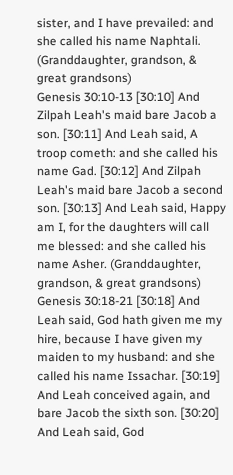sister, and I have prevailed: and she called his name Naphtali. (Granddaughter, grandson, & great grandsons)
Genesis 30:10-13 [30:10] And Zilpah Leah's maid bare Jacob a son. [30:11] And Leah said, A troop cometh: and she called his name Gad. [30:12] And Zilpah Leah's maid bare Jacob a second son. [30:13] And Leah said, Happy am I, for the daughters will call me blessed: and she called his name Asher. (Granddaughter, grandson, & great grandsons)
Genesis 30:18-21 [30:18] And Leah said, God hath given me my hire, because I have given my maiden to my husband: and she called his name Issachar. [30:19] And Leah conceived again, and bare Jacob the sixth son. [30:20] And Leah said, God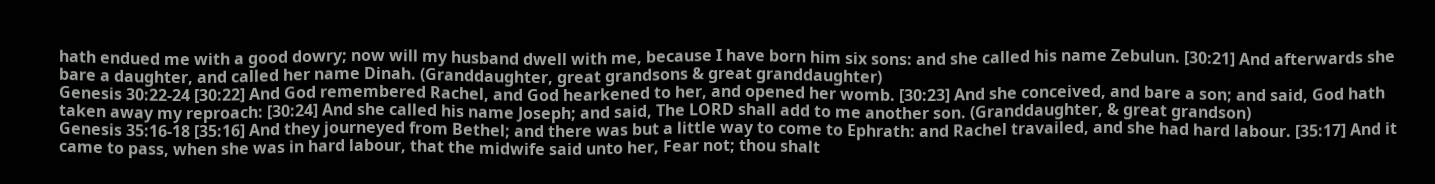hath endued me with a good dowry; now will my husband dwell with me, because I have born him six sons: and she called his name Zebulun. [30:21] And afterwards she bare a daughter, and called her name Dinah. (Granddaughter, great grandsons & great granddaughter)
Genesis 30:22-24 [30:22] And God remembered Rachel, and God hearkened to her, and opened her womb. [30:23] And she conceived, and bare a son; and said, God hath taken away my reproach: [30:24] And she called his name Joseph; and said, The LORD shall add to me another son. (Granddaughter, & great grandson)
Genesis 35:16-18 [35:16] And they journeyed from Bethel; and there was but a little way to come to Ephrath: and Rachel travailed, and she had hard labour. [35:17] And it came to pass, when she was in hard labour, that the midwife said unto her, Fear not; thou shalt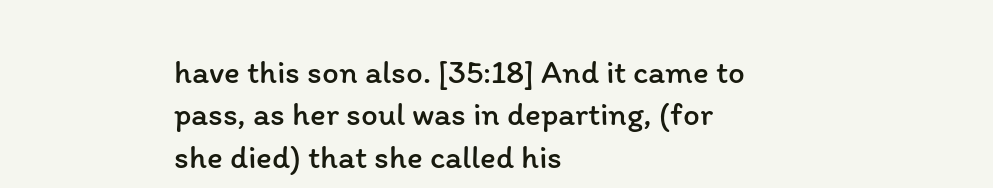have this son also. [35:18] And it came to pass, as her soul was in departing, (for she died) that she called his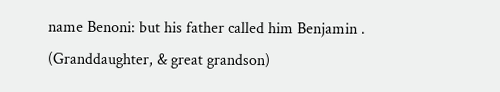name Benoni: but his father called him Benjamin . (Granddaughter, & great grandson)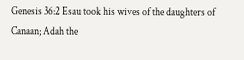Genesis 36:2 Esau took his wives of the daughters of Canaan; Adah the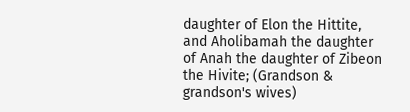daughter of Elon the Hittite, and Aholibamah the daughter of Anah the daughter of Zibeon the Hivite; (Grandson & grandson's wives)